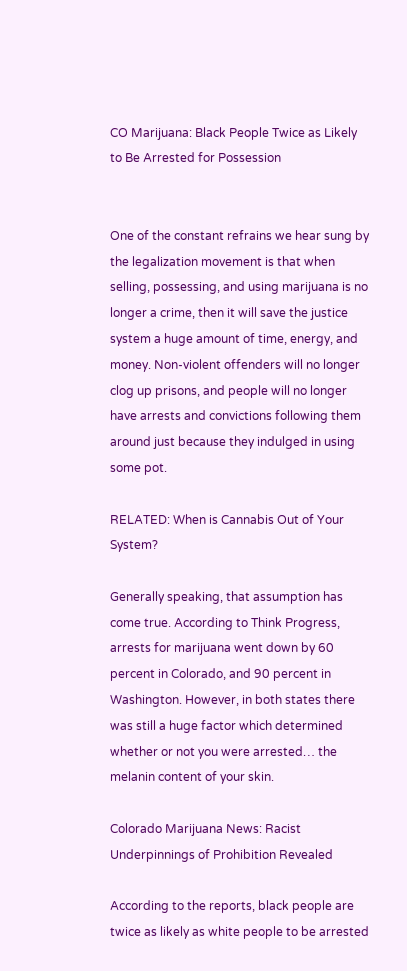CO Marijuana: Black People Twice as Likely to Be Arrested for Possession


One of the constant refrains we hear sung by the legalization movement is that when selling, possessing, and using marijuana is no longer a crime, then it will save the justice system a huge amount of time, energy, and money. Non-violent offenders will no longer clog up prisons, and people will no longer have arrests and convictions following them around just because they indulged in using some pot.

RELATED: When is Cannabis Out of Your System?

Generally speaking, that assumption has come true. According to Think Progress, arrests for marijuana went down by 60 percent in Colorado, and 90 percent in Washington. However, in both states there was still a huge factor which determined whether or not you were arrested… the melanin content of your skin.

Colorado Marijuana News: Racist Underpinnings of Prohibition Revealed

According to the reports, black people are twice as likely as white people to be arrested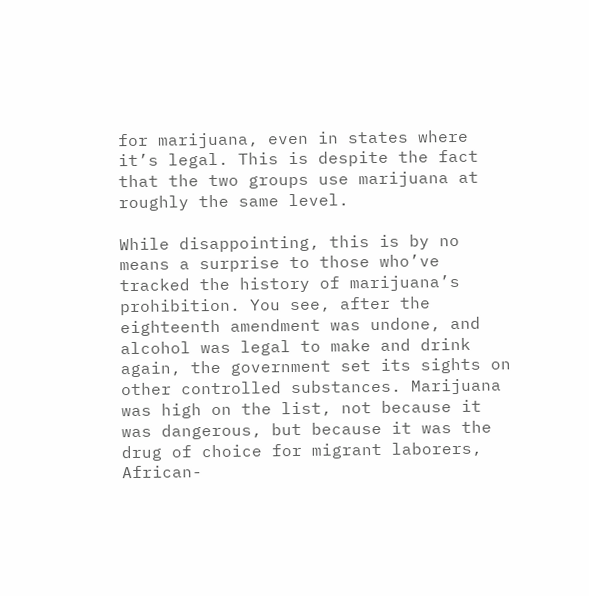for marijuana, even in states where it’s legal. This is despite the fact that the two groups use marijuana at roughly the same level.

While disappointing, this is by no means a surprise to those who’ve tracked the history of marijuana’s prohibition. You see, after the eighteenth amendment was undone, and alcohol was legal to make and drink again, the government set its sights on other controlled substances. Marijuana was high on the list, not because it was dangerous, but because it was the drug of choice for migrant laborers, African-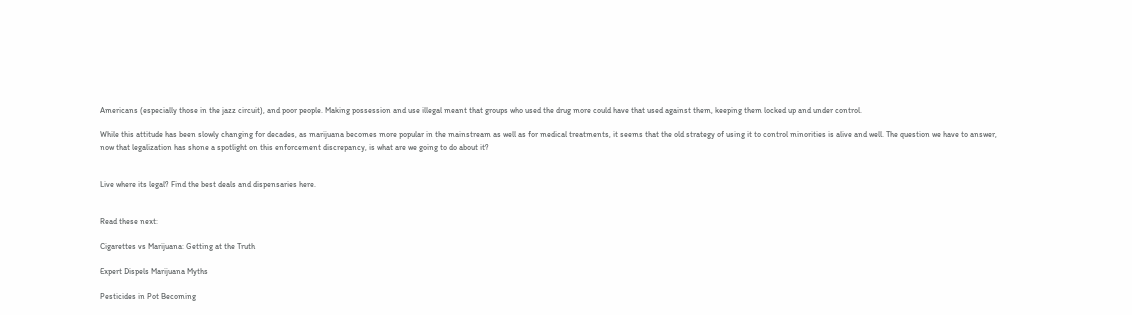Americans (especially those in the jazz circuit), and poor people. Making possession and use illegal meant that groups who used the drug more could have that used against them, keeping them locked up and under control.

While this attitude has been slowly changing for decades, as marijuana becomes more popular in the mainstream as well as for medical treatments, it seems that the old strategy of using it to control minorities is alive and well. The question we have to answer, now that legalization has shone a spotlight on this enforcement discrepancy, is what are we going to do about it?


Live where its legal? Find the best deals and dispensaries here.


Read these next:

Cigarettes vs Marijuana: Getting at the Truth

Expert Dispels Marijuana Myths

Pesticides in Pot Becoming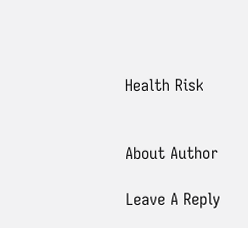Health Risk


About Author

Leave A Reply